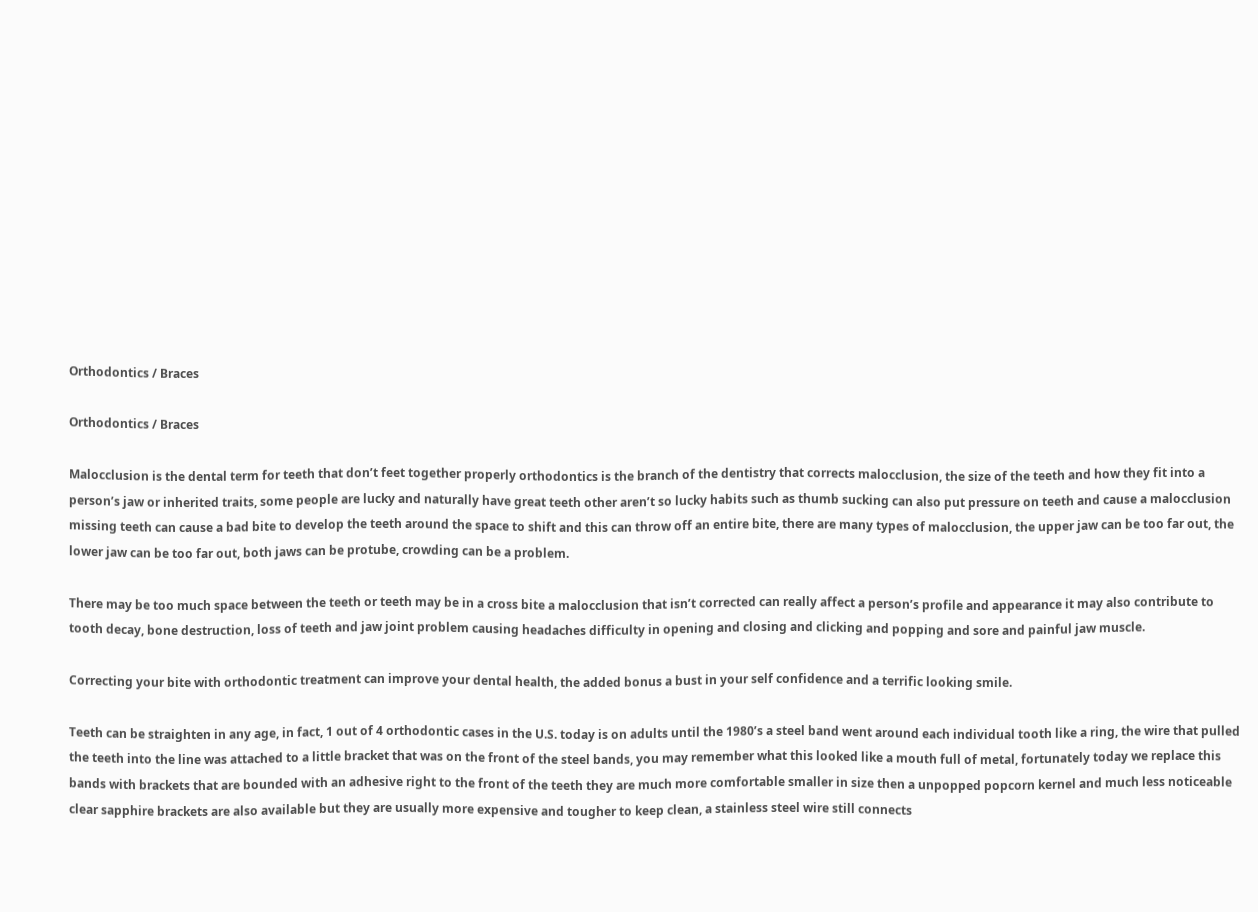Orthodontics / Braces

Orthodontics / Braces

Malocclusion is the dental term for teeth that don’t feet together properly orthodontics is the branch of the dentistry that corrects malocclusion, the size of the teeth and how they fit into a person’s jaw or inherited traits, some people are lucky and naturally have great teeth other aren’t so lucky habits such as thumb sucking can also put pressure on teeth and cause a malocclusion missing teeth can cause a bad bite to develop the teeth around the space to shift and this can throw off an entire bite, there are many types of malocclusion, the upper jaw can be too far out, the lower jaw can be too far out, both jaws can be protube, crowding can be a problem.

There may be too much space between the teeth or teeth may be in a cross bite a malocclusion that isn’t corrected can really affect a person’s profile and appearance it may also contribute to tooth decay, bone destruction, loss of teeth and jaw joint problem causing headaches difficulty in opening and closing and clicking and popping and sore and painful jaw muscle.

Correcting your bite with orthodontic treatment can improve your dental health, the added bonus a bust in your self confidence and a terrific looking smile.

Teeth can be straighten in any age, in fact, 1 out of 4 orthodontic cases in the U.S. today is on adults until the 1980’s a steel band went around each individual tooth like a ring, the wire that pulled the teeth into the line was attached to a little bracket that was on the front of the steel bands, you may remember what this looked like a mouth full of metal, fortunately today we replace this bands with brackets that are bounded with an adhesive right to the front of the teeth they are much more comfortable smaller in size then a unpopped popcorn kernel and much less noticeable clear sapphire brackets are also available but they are usually more expensive and tougher to keep clean, a stainless steel wire still connects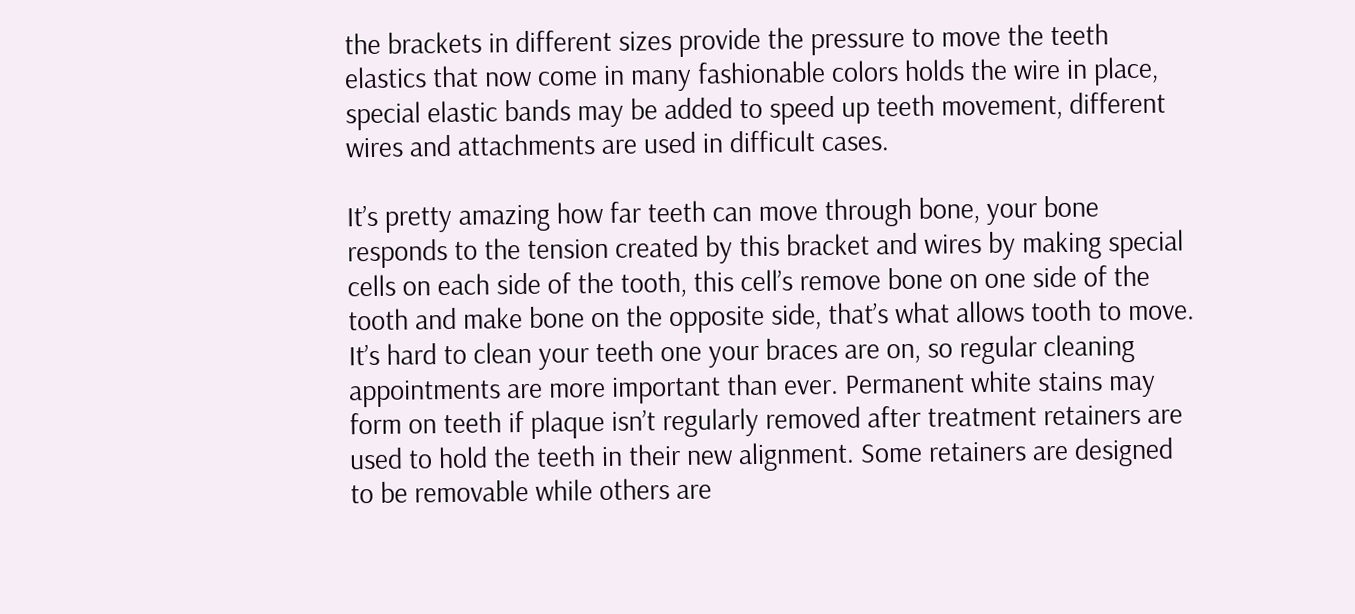the brackets in different sizes provide the pressure to move the teeth elastics that now come in many fashionable colors holds the wire in place, special elastic bands may be added to speed up teeth movement, different wires and attachments are used in difficult cases.

It’s pretty amazing how far teeth can move through bone, your bone responds to the tension created by this bracket and wires by making special cells on each side of the tooth, this cell’s remove bone on one side of the tooth and make bone on the opposite side, that’s what allows tooth to move. It’s hard to clean your teeth one your braces are on, so regular cleaning appointments are more important than ever. Permanent white stains may form on teeth if plaque isn’t regularly removed after treatment retainers are used to hold the teeth in their new alignment. Some retainers are designed to be removable while others are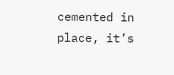cemented in place, it’s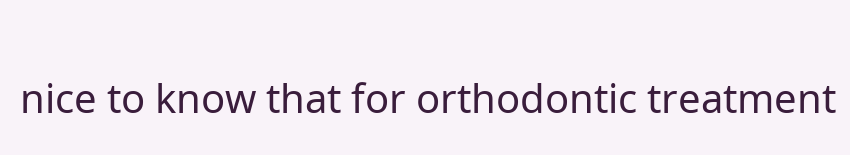nice to know that for orthodontic treatment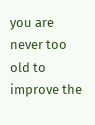you are never too old to improve the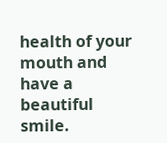health of your mouth and have a beautiful smile.